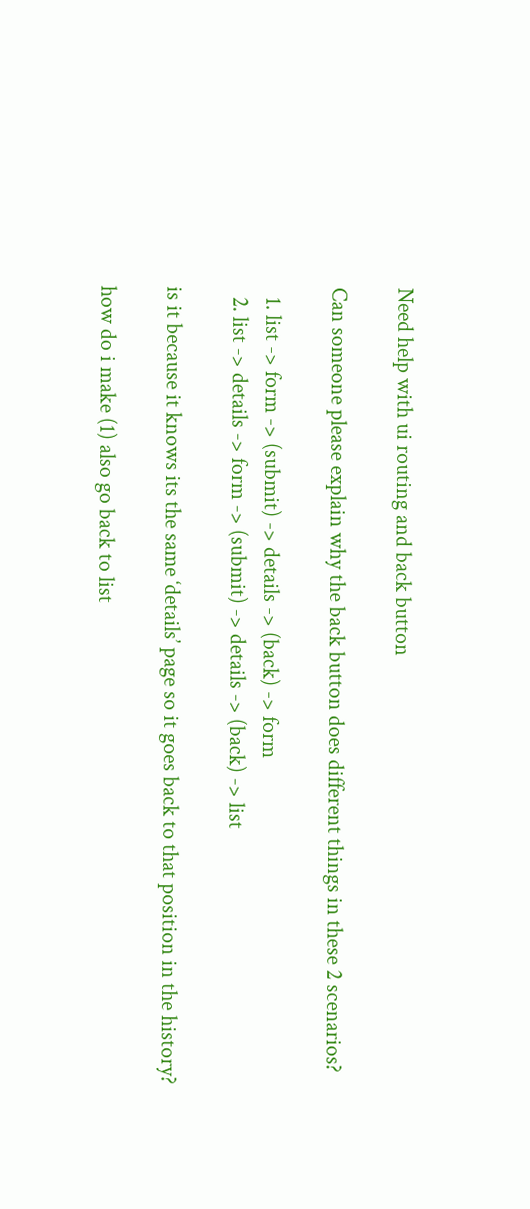Need help with ui routing and back button

Can someone please explain why the back button does different things in these 2 scenarios?

  1. list -> form -> (submit) -> details -> (back) -> form
  2. list -> details -> form -> (submit) -> details -> (back) -> list

is it because it knows its the same ‘details’ page so it goes back to that position in the history?

how do i make (1) also go back to list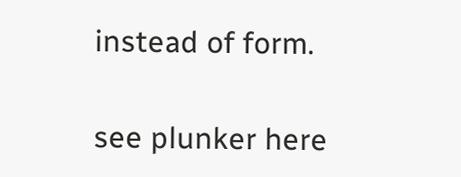instead of form.

see plunker here